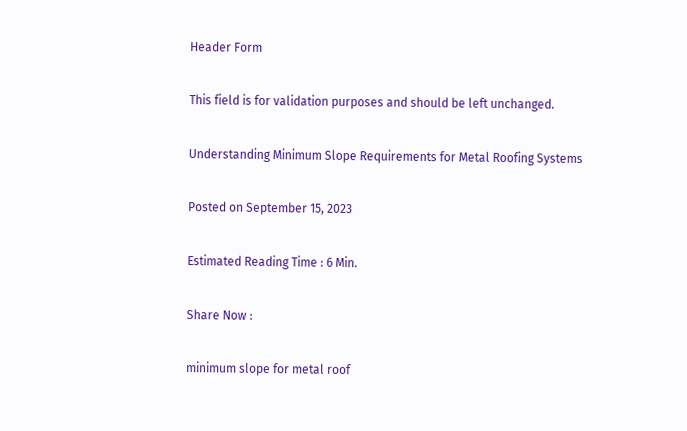Header Form

This field is for validation purposes and should be left unchanged.

Understanding Minimum Slope Requirements for Metal Roofing Systems

Posted on September 15, 2023

Estimated Reading Time : 6 Min.

Share Now :

minimum slope for metal roof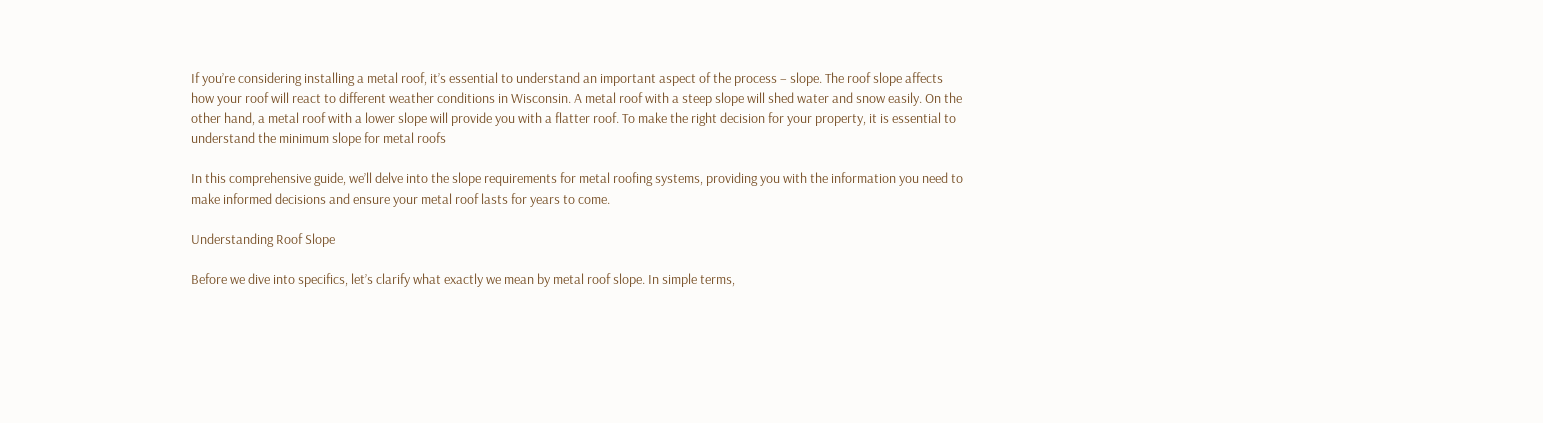If you’re considering installing a metal roof, it’s essential to understand an important aspect of the process – slope. The roof slope affects how your roof will react to different weather conditions in Wisconsin. A metal roof with a steep slope will shed water and snow easily. On the other hand, a metal roof with a lower slope will provide you with a flatter roof. To make the right decision for your property, it is essential to understand the minimum slope for metal roofs

In this comprehensive guide, we’ll delve into the slope requirements for metal roofing systems, providing you with the information you need to make informed decisions and ensure your metal roof lasts for years to come.

Understanding Roof Slope

Before we dive into specifics, let’s clarify what exactly we mean by metal roof slope. In simple terms,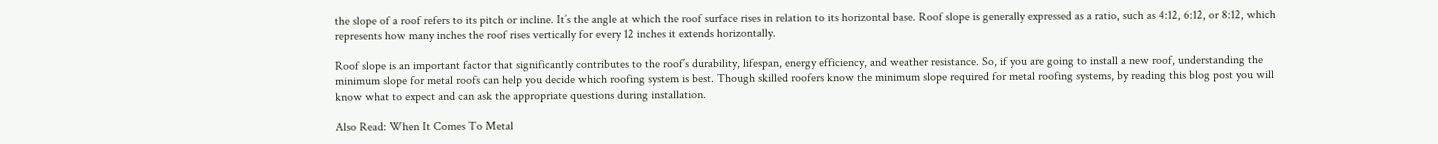the slope of a roof refers to its pitch or incline. It’s the angle at which the roof surface rises in relation to its horizontal base. Roof slope is generally expressed as a ratio, such as 4:12, 6:12, or 8:12, which represents how many inches the roof rises vertically for every 12 inches it extends horizontally.

Roof slope is an important factor that significantly contributes to the roof’s durability, lifespan, energy efficiency, and weather resistance. So, if you are going to install a new roof, understanding the minimum slope for metal roofs can help you decide which roofing system is best. Though skilled roofers know the minimum slope required for metal roofing systems, by reading this blog post you will know what to expect and can ask the appropriate questions during installation.

Also Read: When It Comes To Metal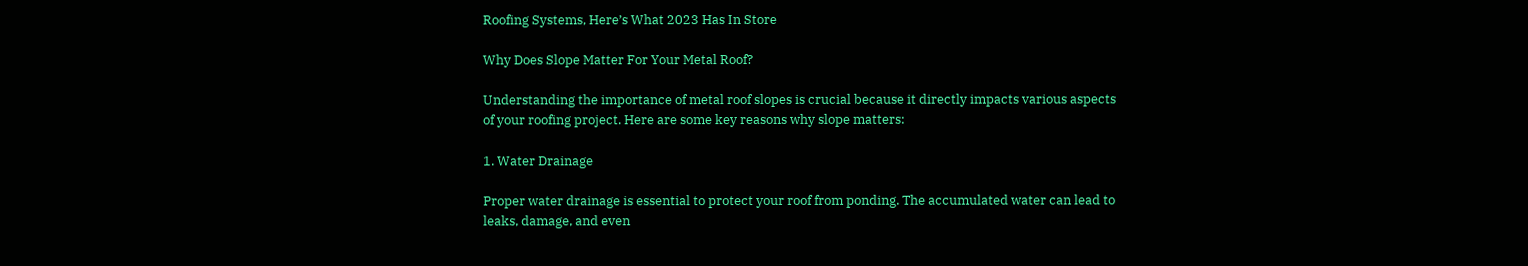Roofing Systems, Here’s What 2023 Has In Store

Why Does Slope Matter For Your Metal Roof?

Understanding the importance of metal roof slopes is crucial because it directly impacts various aspects of your roofing project. Here are some key reasons why slope matters:

1. Water Drainage

Proper water drainage is essential to protect your roof from ponding. The accumulated water can lead to leaks, damage, and even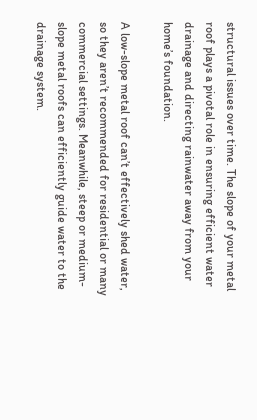structural issues over time. The slope of your metal roof plays a pivotal role in ensuring efficient water drainage and directing rainwater away from your home’s foundation.

A low-slope metal roof can’t effectively shed water, so they aren’t recommended for residential or many commercial settings. Meanwhile, steep or medium-slope metal roofs can efficiently guide water to the drainage system.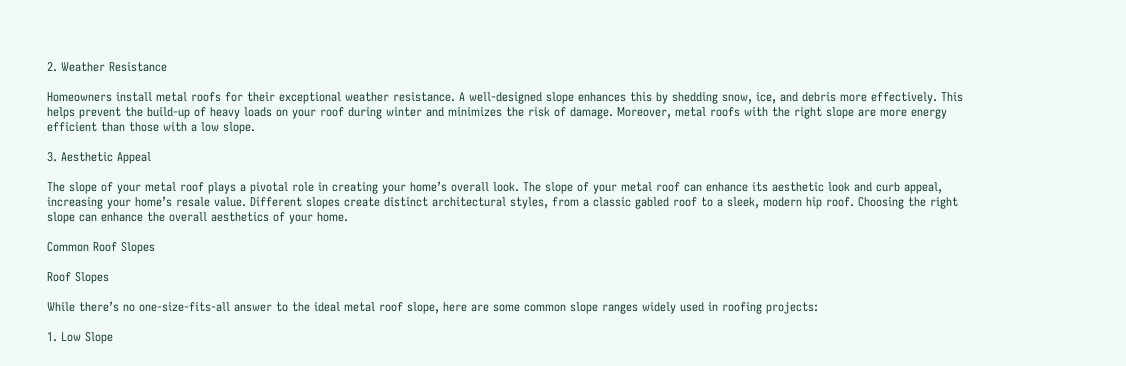2. Weather Resistance

Homeowners install metal roofs for their exceptional weather resistance. A well-designed slope enhances this by shedding snow, ice, and debris more effectively. This helps prevent the build-up of heavy loads on your roof during winter and minimizes the risk of damage. Moreover, metal roofs with the right slope are more energy efficient than those with a low slope.

3. Aesthetic Appeal

The slope of your metal roof plays a pivotal role in creating your home’s overall look. The slope of your metal roof can enhance its aesthetic look and curb appeal, increasing your home’s resale value. Different slopes create distinct architectural styles, from a classic gabled roof to a sleek, modern hip roof. Choosing the right slope can enhance the overall aesthetics of your home.

Common Roof Slopes

Roof Slopes

While there’s no one-size-fits-all answer to the ideal metal roof slope, here are some common slope ranges widely used in roofing projects:

1. Low Slope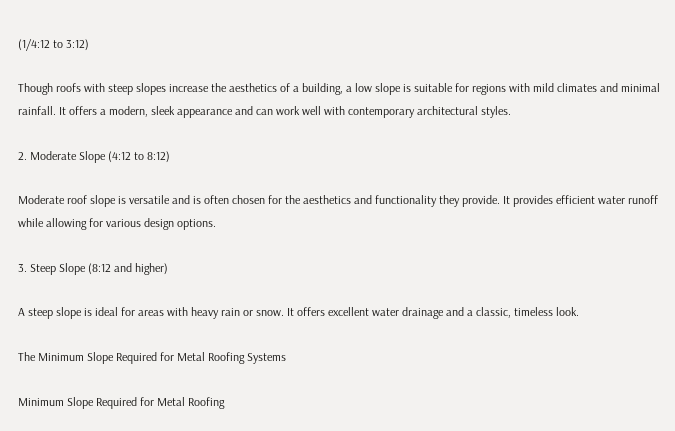(1/4:12 to 3:12)

Though roofs with steep slopes increase the aesthetics of a building, a low slope is suitable for regions with mild climates and minimal rainfall. It offers a modern, sleek appearance and can work well with contemporary architectural styles.

2. Moderate Slope (4:12 to 8:12)

Moderate roof slope is versatile and is often chosen for the aesthetics and functionality they provide. It provides efficient water runoff while allowing for various design options.

3. Steep Slope (8:12 and higher)

A steep slope is ideal for areas with heavy rain or snow. It offers excellent water drainage and a classic, timeless look.

The Minimum Slope Required for Metal Roofing Systems

Minimum Slope Required for Metal Roofing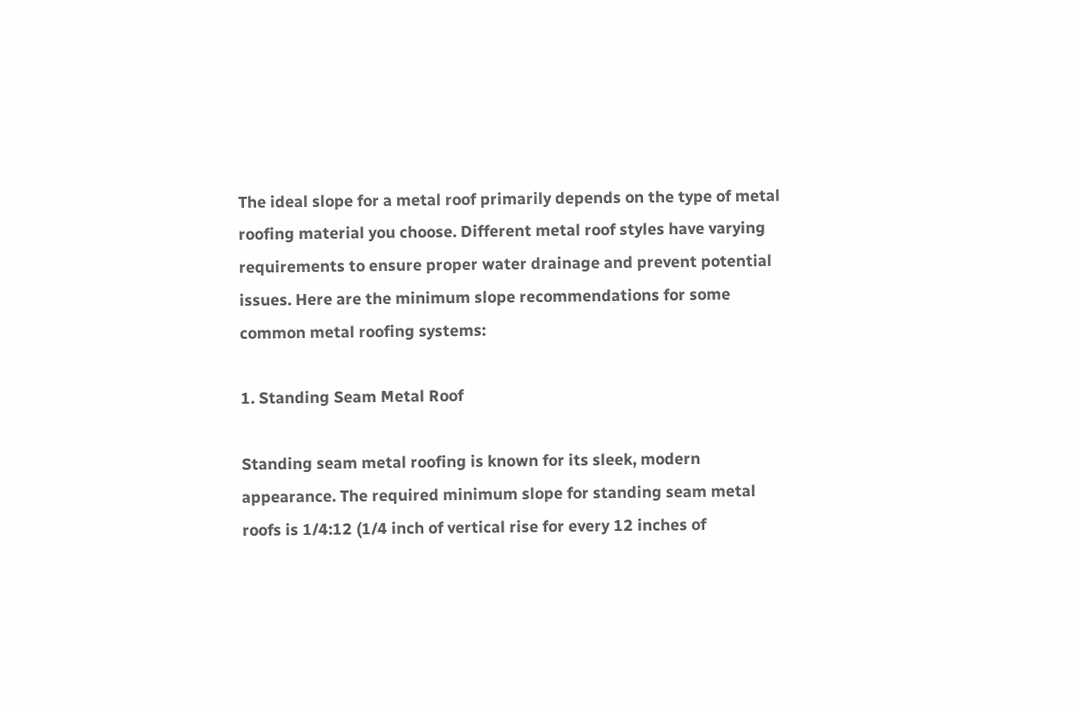The ideal slope for a metal roof primarily depends on the type of metal roofing material you choose. Different metal roof styles have varying requirements to ensure proper water drainage and prevent potential issues. Here are the minimum slope recommendations for some common metal roofing systems:

1. Standing Seam Metal Roof

Standing seam metal roofing is known for its sleek, modern appearance. The required minimum slope for standing seam metal roofs is 1/4:12 (1/4 inch of vertical rise for every 12 inches of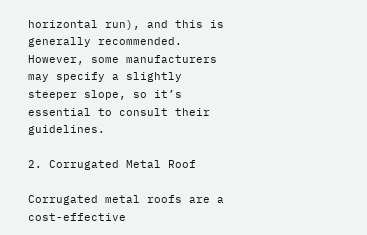horizontal run), and this is generally recommended. However, some manufacturers may specify a slightly steeper slope, so it’s essential to consult their guidelines.

2. Corrugated Metal Roof

Corrugated metal roofs are a cost-effective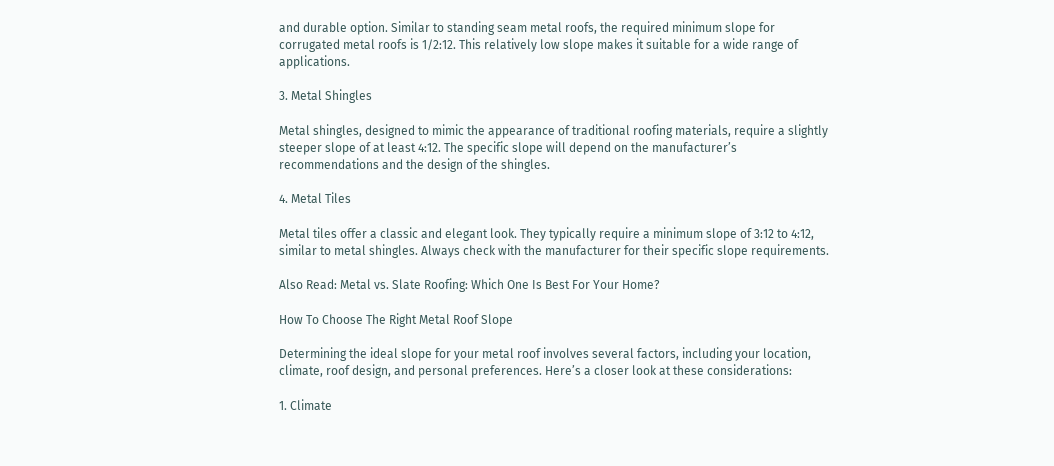and durable option. Similar to standing seam metal roofs, the required minimum slope for corrugated metal roofs is 1/2:12. This relatively low slope makes it suitable for a wide range of applications.

3. Metal Shingles

Metal shingles, designed to mimic the appearance of traditional roofing materials, require a slightly steeper slope of at least 4:12. The specific slope will depend on the manufacturer’s recommendations and the design of the shingles.

4. Metal Tiles

Metal tiles offer a classic and elegant look. They typically require a minimum slope of 3:12 to 4:12, similar to metal shingles. Always check with the manufacturer for their specific slope requirements.

Also Read: Metal vs. Slate Roofing: Which One Is Best For Your Home?

How To Choose The Right Metal Roof Slope

Determining the ideal slope for your metal roof involves several factors, including your location, climate, roof design, and personal preferences. Here’s a closer look at these considerations:

1. Climate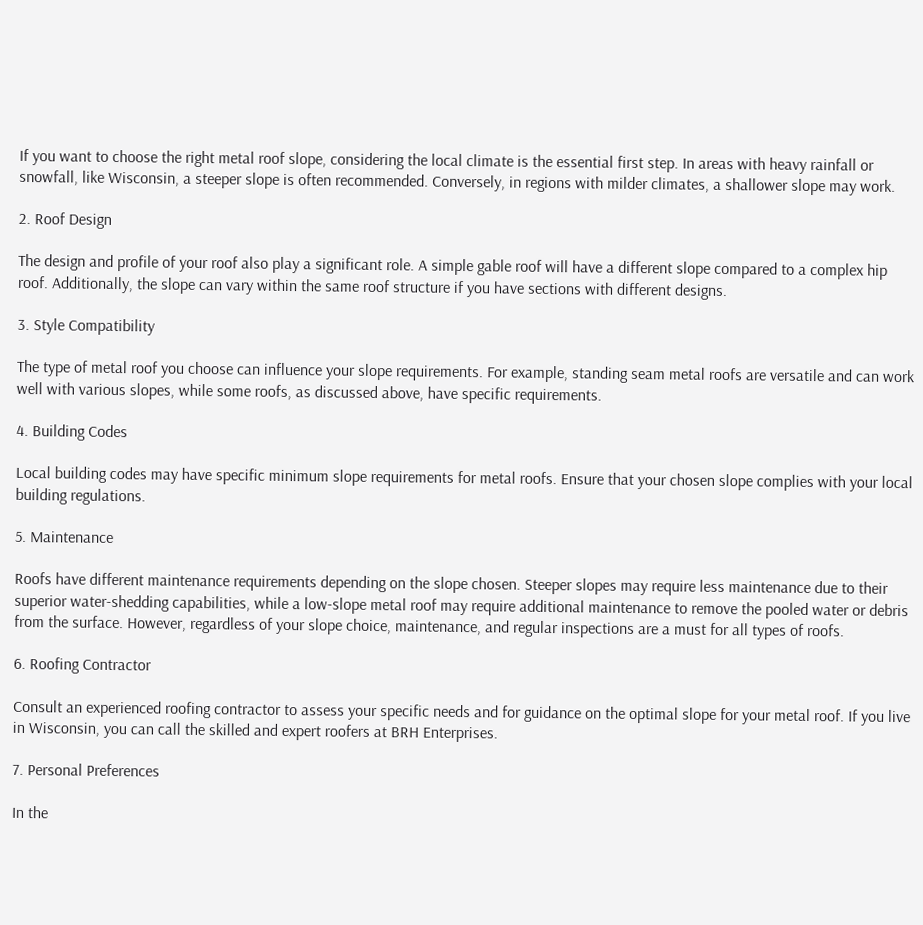If you want to choose the right metal roof slope, considering the local climate is the essential first step. In areas with heavy rainfall or snowfall, like Wisconsin, a steeper slope is often recommended. Conversely, in regions with milder climates, a shallower slope may work.

2. Roof Design

The design and profile of your roof also play a significant role. A simple gable roof will have a different slope compared to a complex hip roof. Additionally, the slope can vary within the same roof structure if you have sections with different designs.

3. Style Compatibility

The type of metal roof you choose can influence your slope requirements. For example, standing seam metal roofs are versatile and can work well with various slopes, while some roofs, as discussed above, have specific requirements.

4. Building Codes

Local building codes may have specific minimum slope requirements for metal roofs. Ensure that your chosen slope complies with your local building regulations.

5. Maintenance

Roofs have different maintenance requirements depending on the slope chosen. Steeper slopes may require less maintenance due to their superior water-shedding capabilities, while a low-slope metal roof may require additional maintenance to remove the pooled water or debris from the surface. However, regardless of your slope choice, maintenance, and regular inspections are a must for all types of roofs.

6. Roofing Contractor

Consult an experienced roofing contractor to assess your specific needs and for guidance on the optimal slope for your metal roof. If you live in Wisconsin, you can call the skilled and expert roofers at BRH Enterprises.

7. Personal Preferences

In the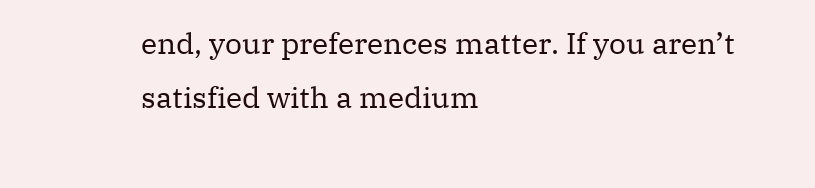end, your preferences matter. If you aren’t satisfied with a medium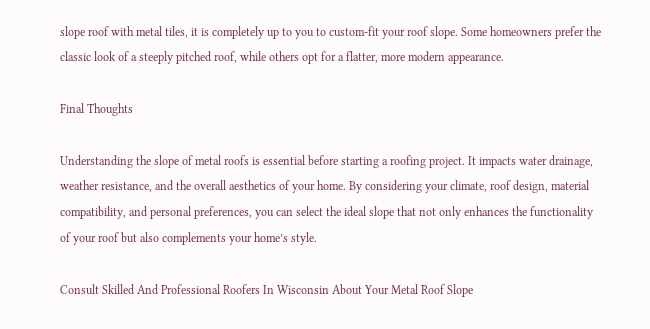slope roof with metal tiles, it is completely up to you to custom-fit your roof slope. Some homeowners prefer the classic look of a steeply pitched roof, while others opt for a flatter, more modern appearance.

Final Thoughts

Understanding the slope of metal roofs is essential before starting a roofing project. It impacts water drainage, weather resistance, and the overall aesthetics of your home. By considering your climate, roof design, material compatibility, and personal preferences, you can select the ideal slope that not only enhances the functionality of your roof but also complements your home’s style.

Consult Skilled And Professional Roofers In Wisconsin About Your Metal Roof Slope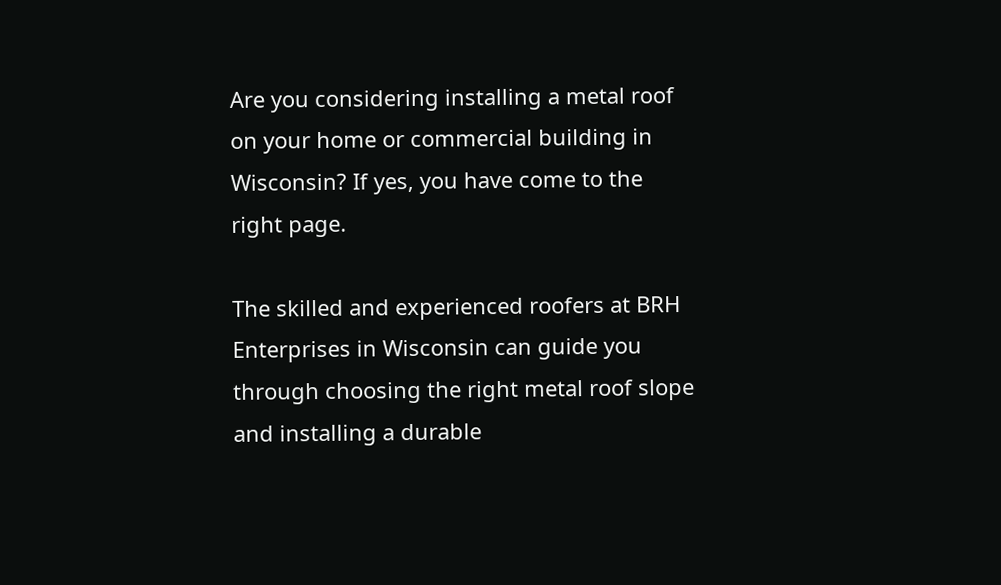Are you considering installing a metal roof on your home or commercial building in Wisconsin? If yes, you have come to the right page.

The skilled and experienced roofers at BRH Enterprises in Wisconsin can guide you through choosing the right metal roof slope and installing a durable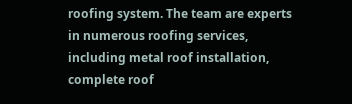roofing system. The team are experts in numerous roofing services, including metal roof installation, complete roof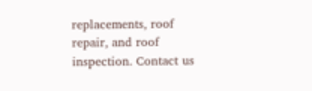replacements, roof repair, and roof inspection. Contact us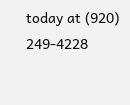today at (920) 249-4228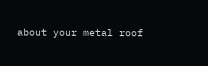about your metal roof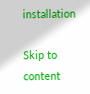installation

Skip to content